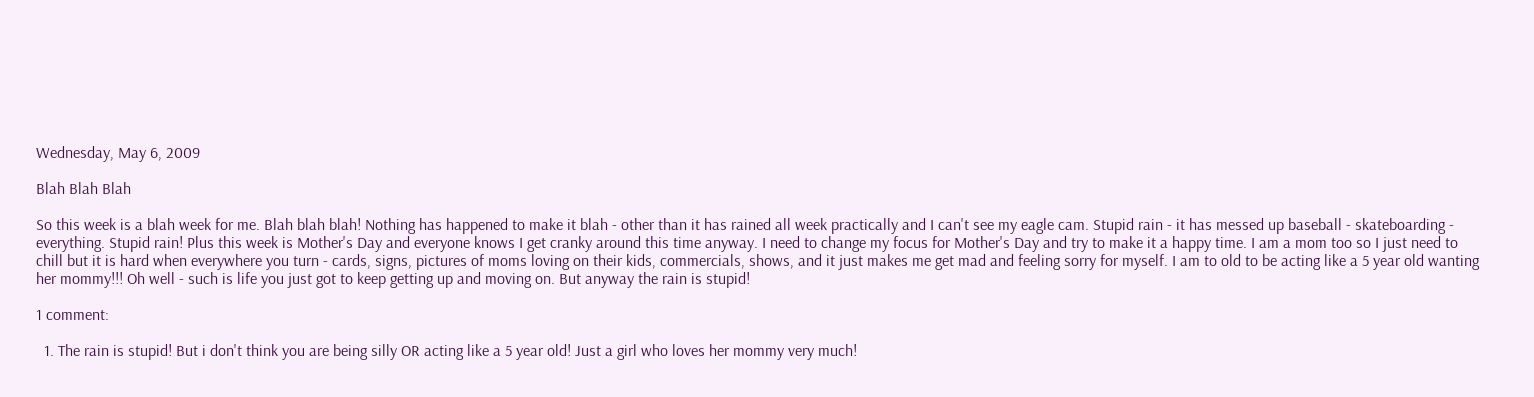Wednesday, May 6, 2009

Blah Blah Blah

So this week is a blah week for me. Blah blah blah! Nothing has happened to make it blah - other than it has rained all week practically and I can't see my eagle cam. Stupid rain - it has messed up baseball - skateboarding - everything. Stupid rain! Plus this week is Mother's Day and everyone knows I get cranky around this time anyway. I need to change my focus for Mother's Day and try to make it a happy time. I am a mom too so I just need to chill but it is hard when everywhere you turn - cards, signs, pictures of moms loving on their kids, commercials, shows, and it just makes me get mad and feeling sorry for myself. I am to old to be acting like a 5 year old wanting her mommy!!! Oh well - such is life you just got to keep getting up and moving on. But anyway the rain is stupid!

1 comment:

  1. The rain is stupid! But i don't think you are being silly OR acting like a 5 year old! Just a girl who loves her mommy very much!